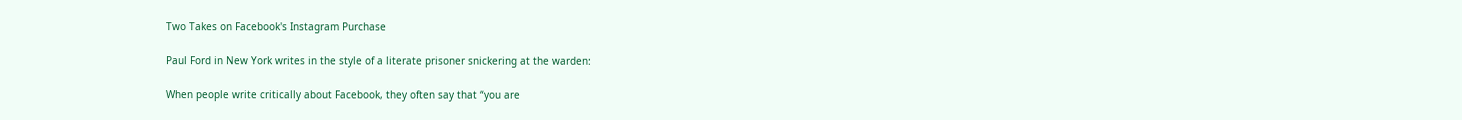Two Takes on Facebook's Instagram Purchase

Paul Ford in New York writes in the style of a literate prisoner snickering at the warden:

When people write critically about Facebook, they often say that “you are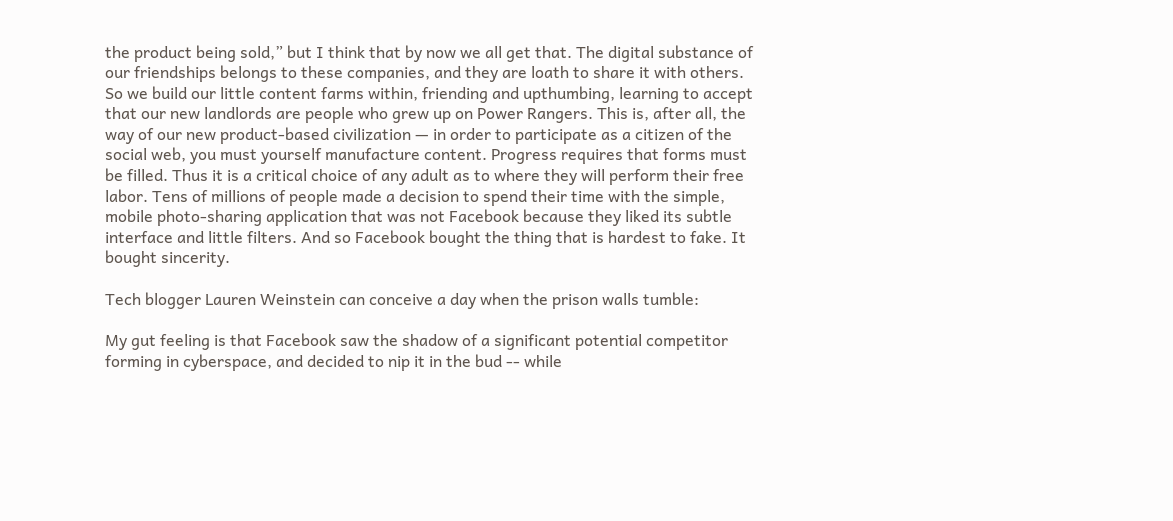the product being sold,” but I think that by now we all get that. The digital substance of our friendships belongs to these companies, and they are loath to share it with others. So we build our little content farms within, friending and upthumbing, learning to accept that our new landlords are people who grew up on Power Rangers. This is, after all, the way of our new product-based civilization — in order to participate as a citizen of the social web, you must yourself manufacture content. Progress requires that forms must be filled. Thus it is a critical choice of any adult as to where they will perform their free labor. Tens of millions of people made a decision to spend their time with the simple, mobile photo-sharing application that was not Facebook because they liked its subtle interface and little filters. And so Facebook bought the thing that is hardest to fake. It bought sincerity.

Tech blogger Lauren Weinstein can conceive a day when the prison walls tumble:

My gut feeling is that Facebook saw the shadow of a significant potential competitor forming in cyberspace, and decided to nip it in the bud -- while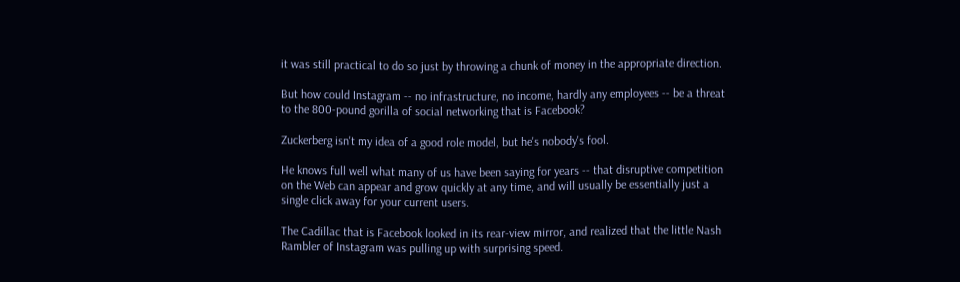it was still practical to do so just by throwing a chunk of money in the appropriate direction.

But how could Instagram -- no infrastructure, no income, hardly any employees -- be a threat to the 800-pound gorilla of social networking that is Facebook?

Zuckerberg isn't my idea of a good role model, but he's nobody's fool.

He knows full well what many of us have been saying for years -- that disruptive competition on the Web can appear and grow quickly at any time, and will usually be essentially just a single click away for your current users.

The Cadillac that is Facebook looked in its rear-view mirror, and realized that the little Nash Rambler of Instagram was pulling up with surprising speed.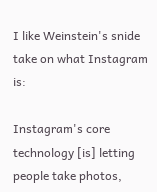I like Weinstein's snide take on what Instagram is:

Instagram's core technology [is] letting people take photos,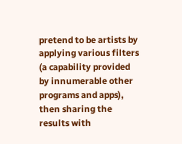pretend to be artists by applying various filters (a capability provided by innumerable other programs and apps), then sharing the results with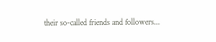their so-called friends and followers...